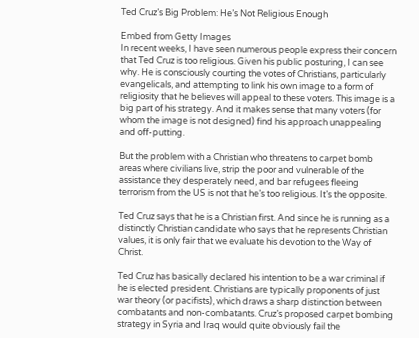Ted Cruz’s Big Problem: He’s Not Religious Enough

Embed from Getty Images
In recent weeks, I have seen numerous people express their concern that Ted Cruz is too religious. Given his public posturing, I can see why. He is consciously courting the votes of Christians, particularly evangelicals, and attempting to link his own image to a form of religiosity that he believes will appeal to these voters. This image is a big part of his strategy. And it makes sense that many voters (for whom the image is not designed) find his approach unappealing and off-putting.

But the problem with a Christian who threatens to carpet bomb areas where civilians live, strip the poor and vulnerable of the assistance they desperately need, and bar refugees fleeing terrorism from the US is not that he’s too religious. It’s the opposite.

Ted Cruz says that he is a Christian first. And since he is running as a distinctly Christian candidate who says that he represents Christian values, it is only fair that we evaluate his devotion to the Way of Christ.

Ted Cruz has basically declared his intention to be a war criminal if he is elected president. Christians are typically proponents of just war theory (or pacifists), which draws a sharp distinction between combatants and non-combatants. Cruz’s proposed carpet bombing strategy in Syria and Iraq would quite obviously fail the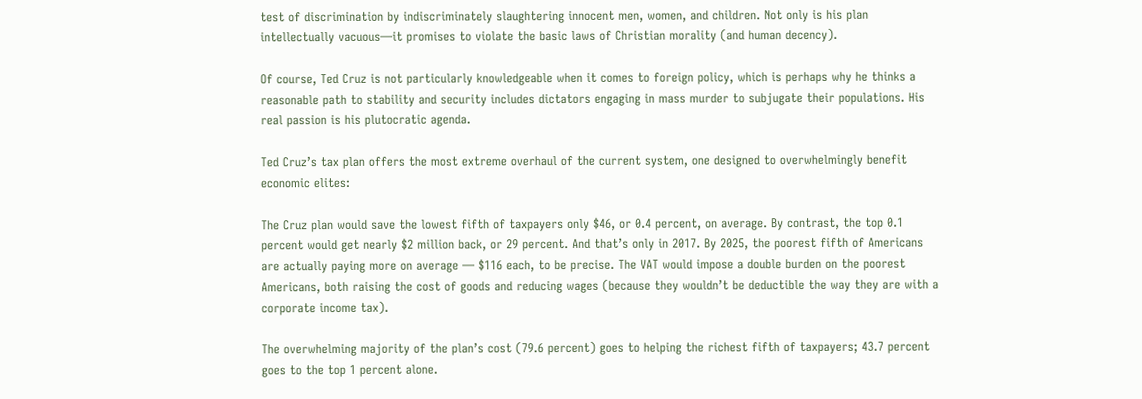test of discrimination by indiscriminately slaughtering innocent men, women, and children. Not only is his plan intellectually vacuous—it promises to violate the basic laws of Christian morality (and human decency).

Of course, Ted Cruz is not particularly knowledgeable when it comes to foreign policy, which is perhaps why he thinks a reasonable path to stability and security includes dictators engaging in mass murder to subjugate their populations. His real passion is his plutocratic agenda.

Ted Cruz’s tax plan offers the most extreme overhaul of the current system, one designed to overwhelmingly benefit economic elites:

The Cruz plan would save the lowest fifth of taxpayers only $46, or 0.4 percent, on average. By contrast, the top 0.1 percent would get nearly $2 million back, or 29 percent. And that’s only in 2017. By 2025, the poorest fifth of Americans are actually paying more on average — $116 each, to be precise. The VAT would impose a double burden on the poorest Americans, both raising the cost of goods and reducing wages (because they wouldn’t be deductible the way they are with a corporate income tax).

The overwhelming majority of the plan’s cost (79.6 percent) goes to helping the richest fifth of taxpayers; 43.7 percent goes to the top 1 percent alone.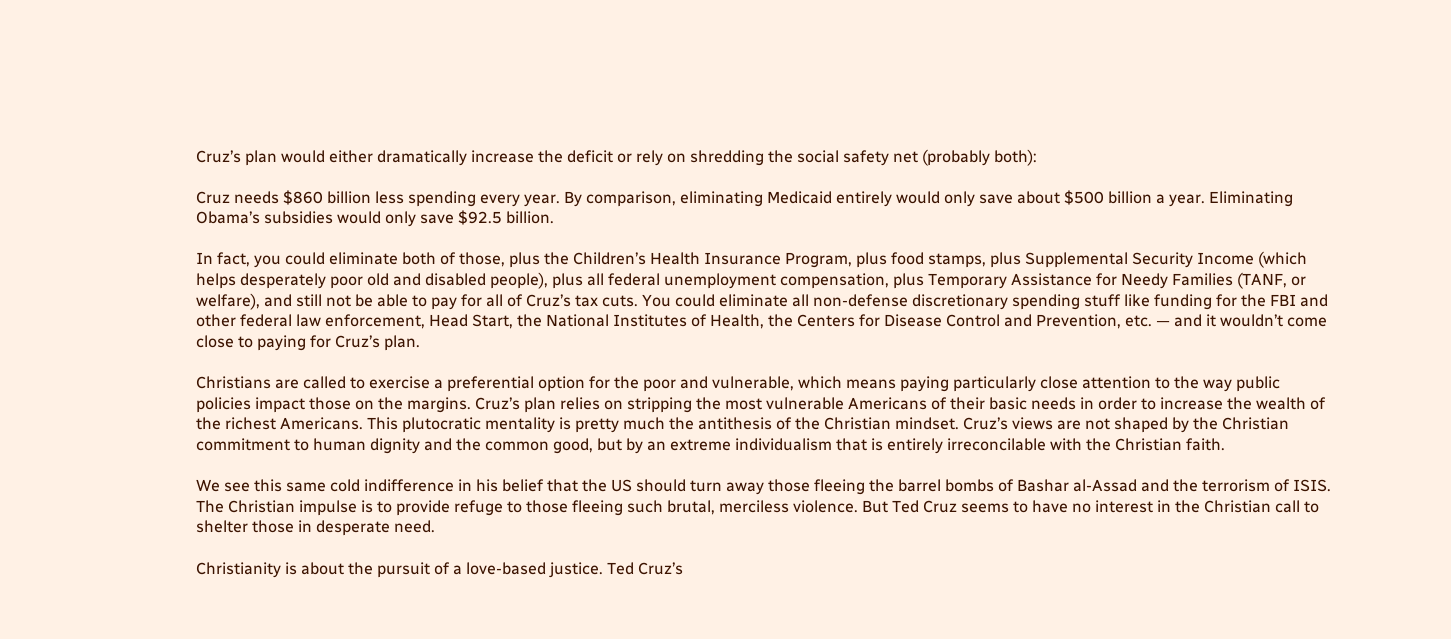Cruz’s plan would either dramatically increase the deficit or rely on shredding the social safety net (probably both):

Cruz needs $860 billion less spending every year. By comparison, eliminating Medicaid entirely would only save about $500 billion a year. Eliminating Obama’s subsidies would only save $92.5 billion.

In fact, you could eliminate both of those, plus the Children’s Health Insurance Program, plus food stamps, plus Supplemental Security Income (which helps desperately poor old and disabled people), plus all federal unemployment compensation, plus Temporary Assistance for Needy Families (TANF, or welfare), and still not be able to pay for all of Cruz’s tax cuts. You could eliminate all non-defense discretionary spending stuff like funding for the FBI and other federal law enforcement, Head Start, the National Institutes of Health, the Centers for Disease Control and Prevention, etc. — and it wouldn’t come close to paying for Cruz’s plan.

Christians are called to exercise a preferential option for the poor and vulnerable, which means paying particularly close attention to the way public policies impact those on the margins. Cruz’s plan relies on stripping the most vulnerable Americans of their basic needs in order to increase the wealth of the richest Americans. This plutocratic mentality is pretty much the antithesis of the Christian mindset. Cruz’s views are not shaped by the Christian commitment to human dignity and the common good, but by an extreme individualism that is entirely irreconcilable with the Christian faith.

We see this same cold indifference in his belief that the US should turn away those fleeing the barrel bombs of Bashar al-Assad and the terrorism of ISIS. The Christian impulse is to provide refuge to those fleeing such brutal, merciless violence. But Ted Cruz seems to have no interest in the Christian call to shelter those in desperate need.

Christianity is about the pursuit of a love-based justice. Ted Cruz’s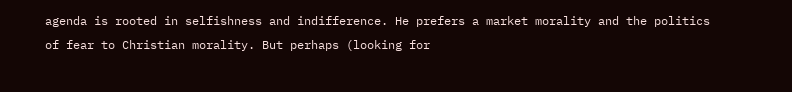agenda is rooted in selfishness and indifference. He prefers a market morality and the politics of fear to Christian morality. But perhaps (looking for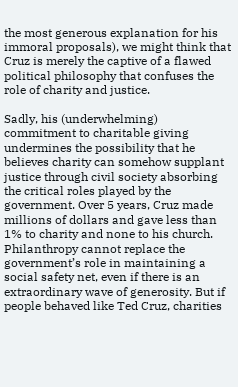the most generous explanation for his immoral proposals), we might think that Cruz is merely the captive of a flawed political philosophy that confuses the role of charity and justice.

Sadly, his (underwhelming) commitment to charitable giving undermines the possibility that he believes charity can somehow supplant justice through civil society absorbing the critical roles played by the government. Over 5 years, Cruz made millions of dollars and gave less than 1% to charity and none to his church. Philanthropy cannot replace the government’s role in maintaining a social safety net, even if there is an extraordinary wave of generosity. But if people behaved like Ted Cruz, charities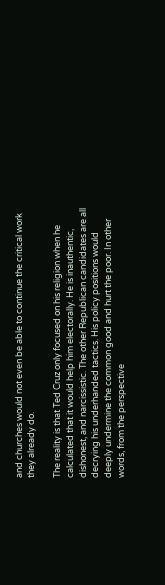and churches would not even be able to continue the critical work they already do.

The reality is that Ted Cruz only focused on his religion when he calculated that it would help him electorally. He is inauthentic, dishonest, and narcissistic. The other Republican candidates are all decrying his underhanded tactics. His policy positions would deeply undermine the common good and hurt the poor. In other words, from the perspective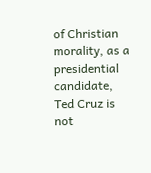of Christian morality, as a presidential candidate, Ted Cruz is not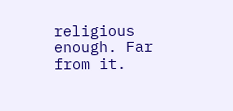religious enough. Far from it.